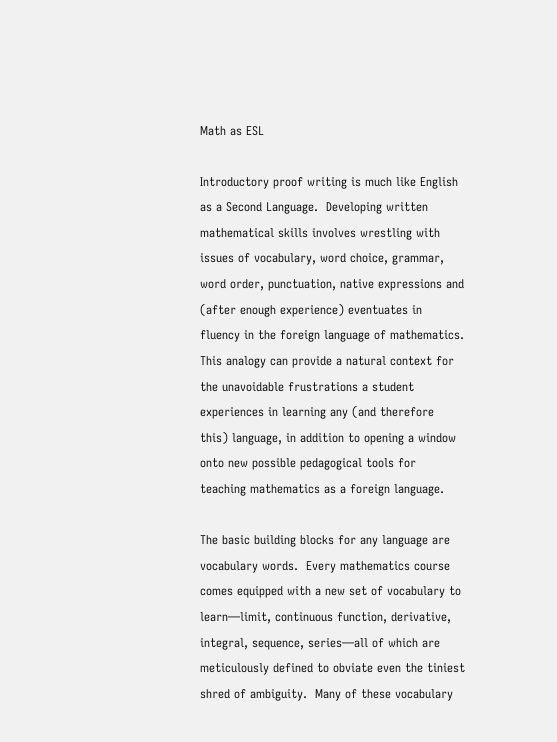Math as ESL

Introductory proof writing is much like English as a Second Language.  Developing written mathematical skills involves wrestling with issues of vocabulary, word choice, grammar, word order, punctuation, native expressions and (after enough experience) eventuates in fluency in the foreign language of mathematics.  This analogy can provide a natural context for the unavoidable frustrations a student experiences in learning any (and therefore this) language, in addition to opening a window onto new possible pedagogical tools for teaching mathematics as a foreign language.

The basic building blocks for any language are vocabulary words.  Every mathematics course comes equipped with a new set of vocabulary to learn—limit, continuous function, derivative, integral, sequence, series—all of which are meticulously defined to obviate even the tiniest shred of ambiguity.  Many of these vocabulary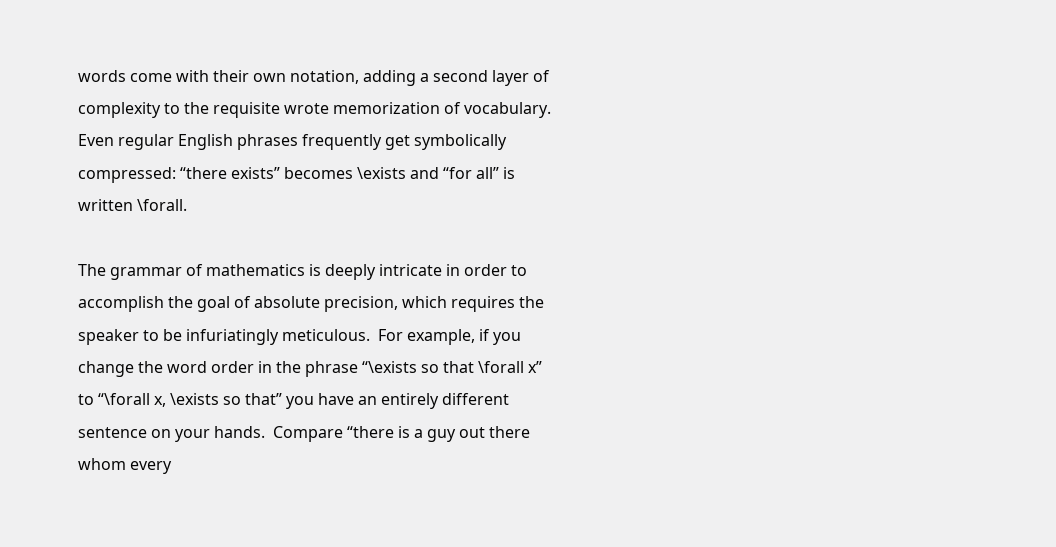words come with their own notation, adding a second layer of complexity to the requisite wrote memorization of vocabulary.  Even regular English phrases frequently get symbolically compressed: “there exists” becomes \exists and “for all” is written \forall.

The grammar of mathematics is deeply intricate in order to accomplish the goal of absolute precision, which requires the speaker to be infuriatingly meticulous.  For example, if you change the word order in the phrase “\exists so that \forall x” to “\forall x, \exists so that” you have an entirely different sentence on your hands.  Compare “there is a guy out there whom every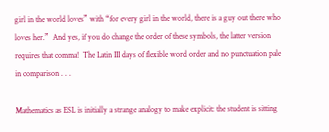girl in the world loves” with “for every girl in the world, there is a guy out there who loves her.”  And yes, if you do change the order of these symbols, the latter version requires that comma!  The Latin III days of flexible word order and no punctuation pale in comparison . . .

Mathematics as ESL is initially a strange analogy to make explicit: the student is sitting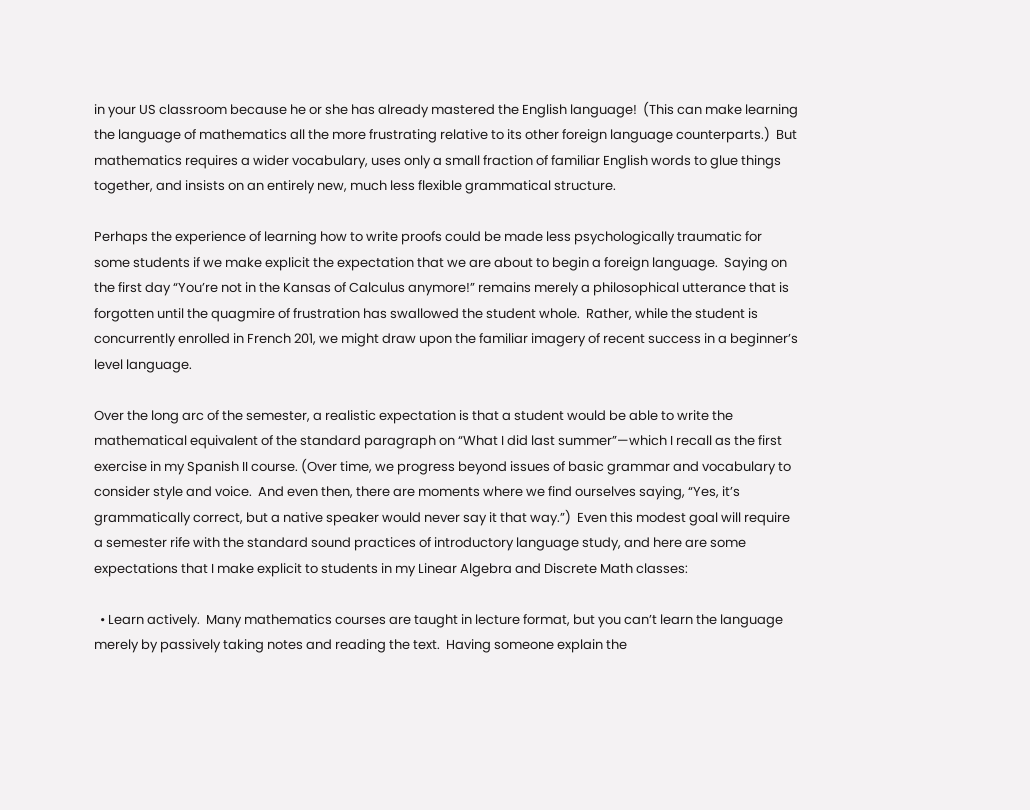in your US classroom because he or she has already mastered the English language!  (This can make learning the language of mathematics all the more frustrating relative to its other foreign language counterparts.)  But mathematics requires a wider vocabulary, uses only a small fraction of familiar English words to glue things together, and insists on an entirely new, much less flexible grammatical structure.

Perhaps the experience of learning how to write proofs could be made less psychologically traumatic for some students if we make explicit the expectation that we are about to begin a foreign language.  Saying on the first day “You’re not in the Kansas of Calculus anymore!” remains merely a philosophical utterance that is forgotten until the quagmire of frustration has swallowed the student whole.  Rather, while the student is concurrently enrolled in French 201, we might draw upon the familiar imagery of recent success in a beginner’s level language.

Over the long arc of the semester, a realistic expectation is that a student would be able to write the mathematical equivalent of the standard paragraph on “What I did last summer”—which I recall as the first exercise in my Spanish II course. (Over time, we progress beyond issues of basic grammar and vocabulary to consider style and voice.  And even then, there are moments where we find ourselves saying, “Yes, it’s grammatically correct, but a native speaker would never say it that way.”)  Even this modest goal will require a semester rife with the standard sound practices of introductory language study, and here are some expectations that I make explicit to students in my Linear Algebra and Discrete Math classes:

  • Learn actively.  Many mathematics courses are taught in lecture format, but you can’t learn the language merely by passively taking notes and reading the text.  Having someone explain the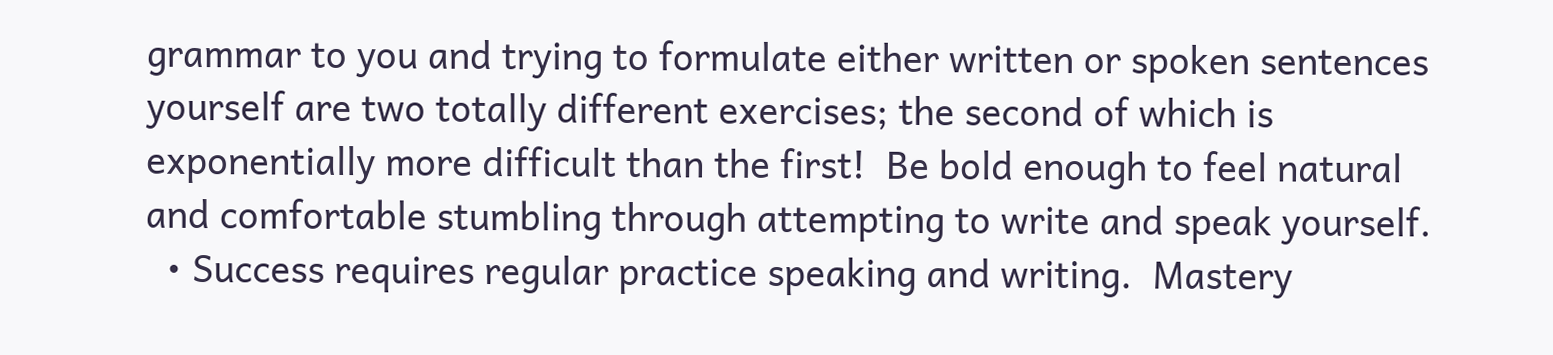grammar to you and trying to formulate either written or spoken sentences yourself are two totally different exercises; the second of which is exponentially more difficult than the first!  Be bold enough to feel natural and comfortable stumbling through attempting to write and speak yourself.
  • Success requires regular practice speaking and writing.  Mastery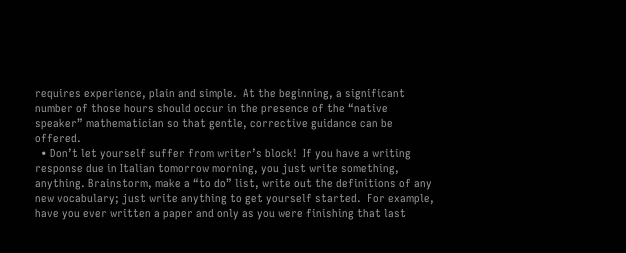requires experience, plain and simple.  At the beginning, a significant number of those hours should occur in the presence of the “native speaker” mathematician so that gentle, corrective guidance can be offered.
  • Don’t let yourself suffer from writer’s block!  If you have a writing response due in Italian tomorrow morning, you just write something, anything. Brainstorm, make a “to do” list, write out the definitions of any new vocabulary; just write anything to get yourself started.  For example, have you ever written a paper and only as you were finishing that last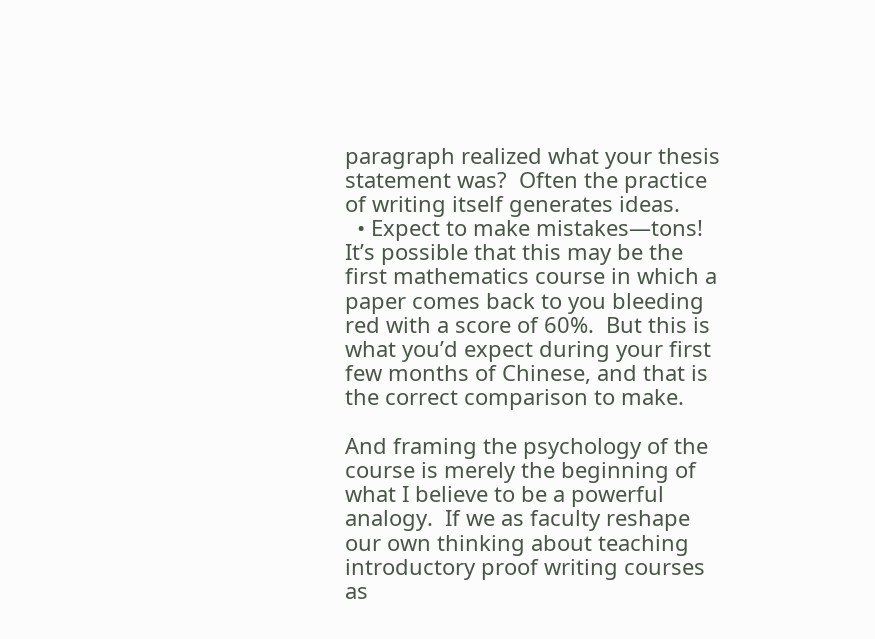paragraph realized what your thesis statement was?  Often the practice of writing itself generates ideas.
  • Expect to make mistakes—tons!  It’s possible that this may be the first mathematics course in which a paper comes back to you bleeding red with a score of 60%.  But this is what you’d expect during your first few months of Chinese, and that is the correct comparison to make.

And framing the psychology of the course is merely the beginning of what I believe to be a powerful analogy.  If we as faculty reshape our own thinking about teaching introductory proof writing courses as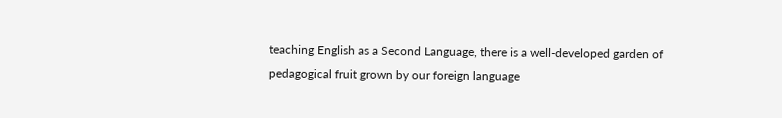teaching English as a Second Language, there is a well-developed garden of pedagogical fruit grown by our foreign language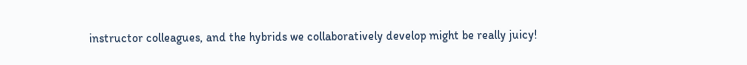instructor colleagues, and the hybrids we collaboratively develop might be really juicy!